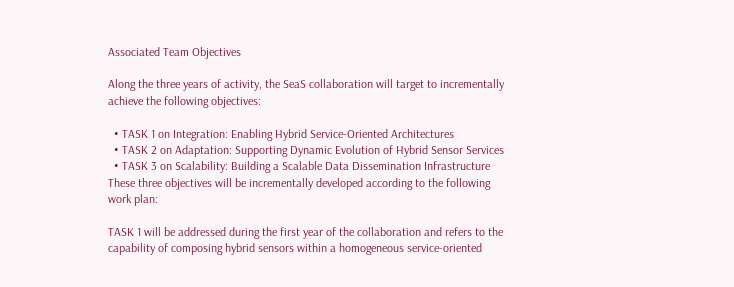Associated Team Objectives

Along the three years of activity, the SeaS collaboration will target to incrementally achieve the following objectives:

  • TASK 1 on Integration: Enabling Hybrid Service-Oriented Architectures
  • TASK 2 on Adaptation: Supporting Dynamic Evolution of Hybrid Sensor Services
  • TASK 3 on Scalability: Building a Scalable Data Dissemination Infrastructure
These three objectives will be incrementally developed according to the following work plan:

TASK 1 will be addressed during the first year of the collaboration and refers to the capability of composing hybrid sensors within a homogeneous service-oriented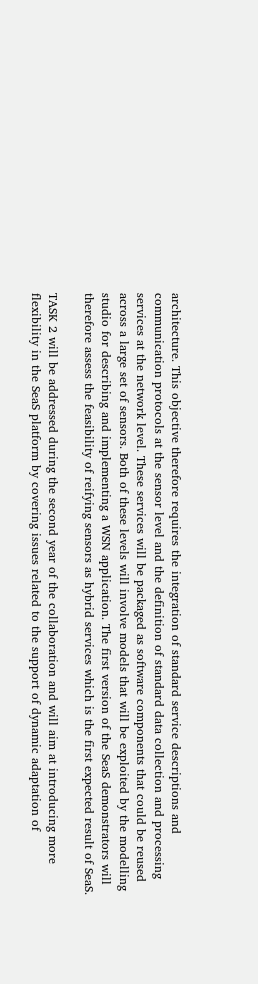architecture. This objective therefore requires the integration of standard service descriptions and communication protocols at the sensor level and the definition of standard data collection and processing services at the network level. These services will be packaged as software components that could be reused across a large set of sensors. Both of these levels will involve models that will be exploited by the modelling studio for describing and implementing a WSN application. The first version of the SeaS demonstrators will therefore assess the feasibility of reifying sensors as hybrid services which is the first expected result of SeaS.

TASK 2 will be addressed during the second year of the collaboration and will aim at introducing more flexibility in the SeaS platform by covering issues related to the support of dynamic adaptation of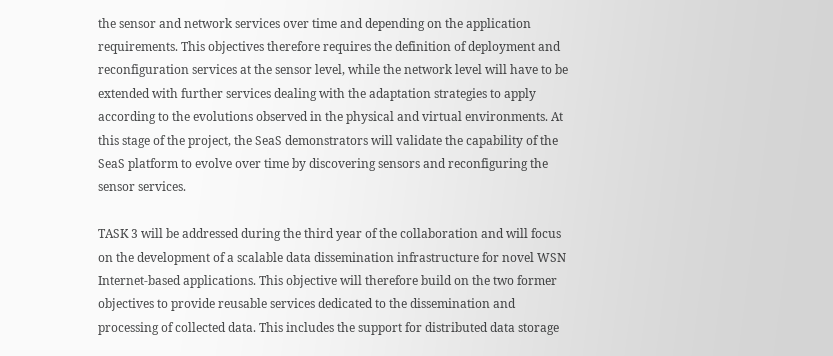the sensor and network services over time and depending on the application requirements. This objectives therefore requires the definition of deployment and reconfiguration services at the sensor level, while the network level will have to be extended with further services dealing with the adaptation strategies to apply according to the evolutions observed in the physical and virtual environments. At this stage of the project, the SeaS demonstrators will validate the capability of the SeaS platform to evolve over time by discovering sensors and reconfiguring the sensor services.

TASK 3 will be addressed during the third year of the collaboration and will focus on the development of a scalable data dissemination infrastructure for novel WSN Internet-based applications. This objective will therefore build on the two former objectives to provide reusable services dedicated to the dissemination and processing of collected data. This includes the support for distributed data storage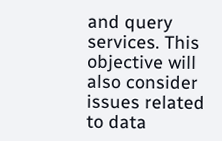and query services. This objective will also consider issues related to data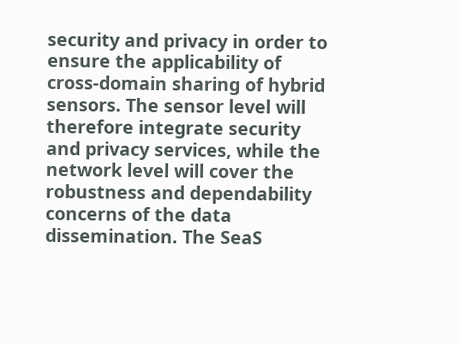security and privacy in order to ensure the applicability of cross-domain sharing of hybrid sensors. The sensor level will therefore integrate security and privacy services, while the network level will cover the robustness and dependability concerns of the data dissemination. The SeaS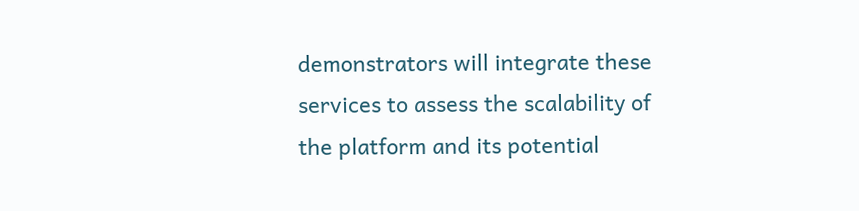demonstrators will integrate these services to assess the scalability of the platform and its potential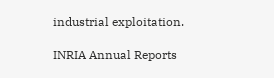industrial exploitation.

INRIA Annual Reports